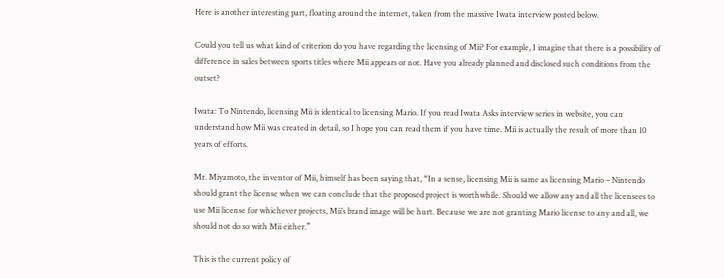Here is another interesting part, floating around the internet, taken from the massive Iwata interview posted below.

Could you tell us what kind of criterion do you have regarding the licensing of Mii? For example, I imagine that there is a possibility of difference in sales between sports titles where Mii appears or not. Have you already planned and disclosed such conditions from the outset?

Iwata: To Nintendo, licensing Mii is identical to licensing Mario. If you read Iwata Asks interview series in website, you can understand how Mii was created in detail, so I hope you can read them if you have time. Mii is actually the result of more than 10 years of efforts.

Mr. Miyamoto, the inventor of Mii, himself has been saying that, “In a sense, licensing Mii is same as licensing Mario – Nintendo should grant the license when we can conclude that the proposed project is worthwhile. Should we allow any and all the licensees to use Mii license for whichever projects, Mii’s brand image will be hurt. Because we are not granting Mario license to any and all, we should not do so with Mii either.”

This is the current policy of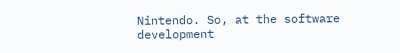Nintendo. So, at the software development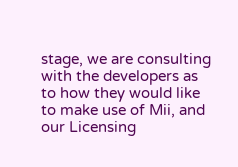stage, we are consulting with the developers as to how they would like to make use of Mii, and our Licensing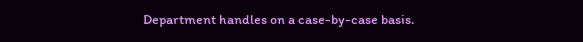Department handles on a case-by-case basis.